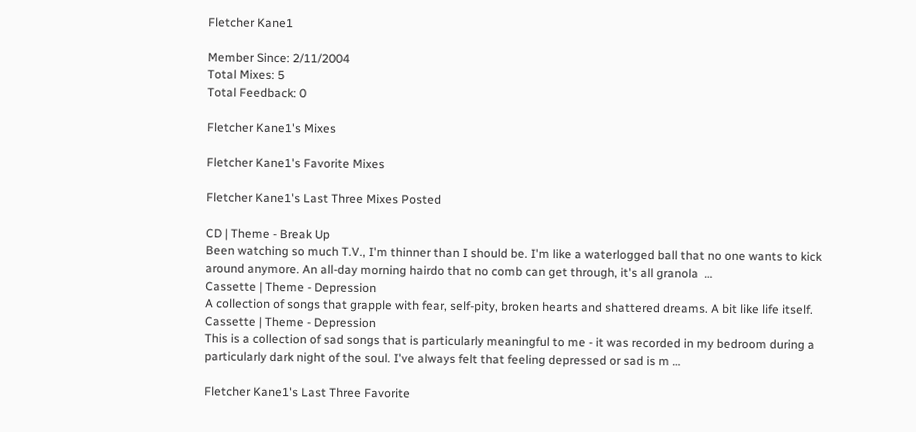Fletcher Kane1

Member Since: 2/11/2004
Total Mixes: 5
Total Feedback: 0

Fletcher Kane1's Mixes

Fletcher Kane1's Favorite Mixes

Fletcher Kane1's Last Three Mixes Posted

CD | Theme - Break Up
Been watching so much T.V., I'm thinner than I should be. I'm like a waterlogged ball that no one wants to kick around anymore. An all-day morning hairdo that no comb can get through, it's all granola  …
Cassette | Theme - Depression
A collection of songs that grapple with fear, self-pity, broken hearts and shattered dreams. A bit like life itself.
Cassette | Theme - Depression
This is a collection of sad songs that is particularly meaningful to me - it was recorded in my bedroom during a particularly dark night of the soul. I've always felt that feeling depressed or sad is m …

Fletcher Kane1's Last Three Favorite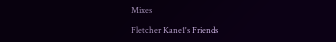Mixes

Fletcher Kane1's Friends